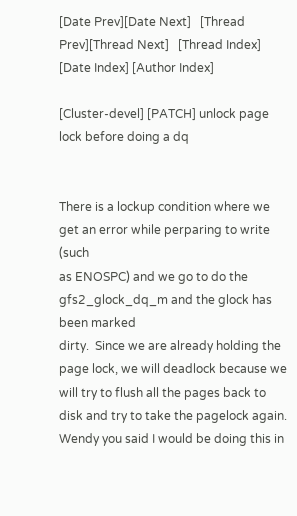[Date Prev][Date Next]   [Thread Prev][Thread Next]   [Thread Index] [Date Index] [Author Index]

[Cluster-devel] [PATCH] unlock page lock before doing a dq


There is a lockup condition where we get an error while perparing to write (such
as ENOSPC) and we go to do the gfs2_glock_dq_m and the glock has been marked
dirty.  Since we are already holding the page lock, we will deadlock because we
will try to flush all the pages back to disk and try to take the pagelock again.
Wendy you said I would be doing this in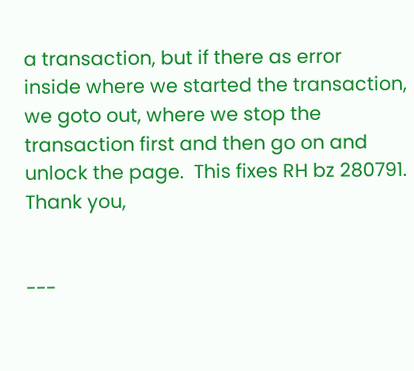a transaction, but if there as error
inside where we started the transaction, we goto out, where we stop the
transaction first and then go on and unlock the page.  This fixes RH bz 280791.
Thank you,


---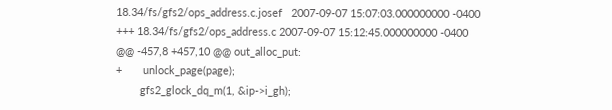18.34/fs/gfs2/ops_address.c.josef   2007-09-07 15:07:03.000000000 -0400
+++ 18.34/fs/gfs2/ops_address.c 2007-09-07 15:12:45.000000000 -0400
@@ -457,8 +457,10 @@ out_alloc_put:
+       unlock_page(page);
        gfs2_glock_dq_m(1, &ip->i_gh);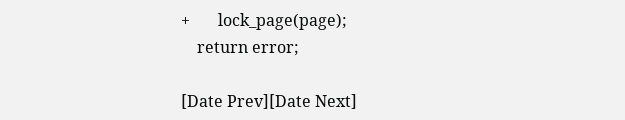+       lock_page(page);
    return error;

[Date Prev][Date Next]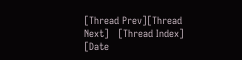[Thread Prev][Thread Next]   [Thread Index] [Date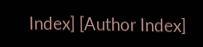Index] [Author Index]